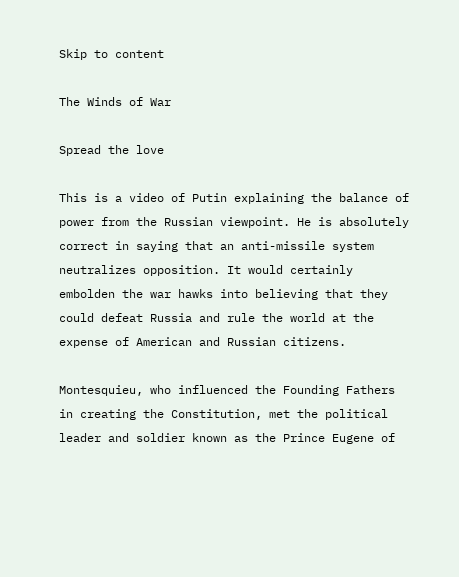Skip to content

The Winds of War

Spread the love

This is a video of Putin explaining the balance of power from the Russian viewpoint. He is absolutely correct in saying that an anti-missile system neutralizes opposition. It would certainly embolden the war hawks into believing that they could defeat Russia and rule the world at the expense of American and Russian citizens.

Montesquieu, who influenced the Founding Fathers in creating the Constitution, met the political leader and soldier known as the Prince Eugene of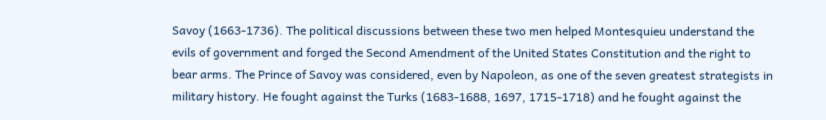Savoy (1663-1736). The political discussions between these two men helped Montesquieu understand the evils of government and forged the Second Amendment of the United States Constitution and the right to bear arms. The Prince of Savoy was considered, even by Napoleon, as one of the seven greatest strategists in military history. He fought against the Turks (1683-1688, 1697, 1715-1718) and he fought against the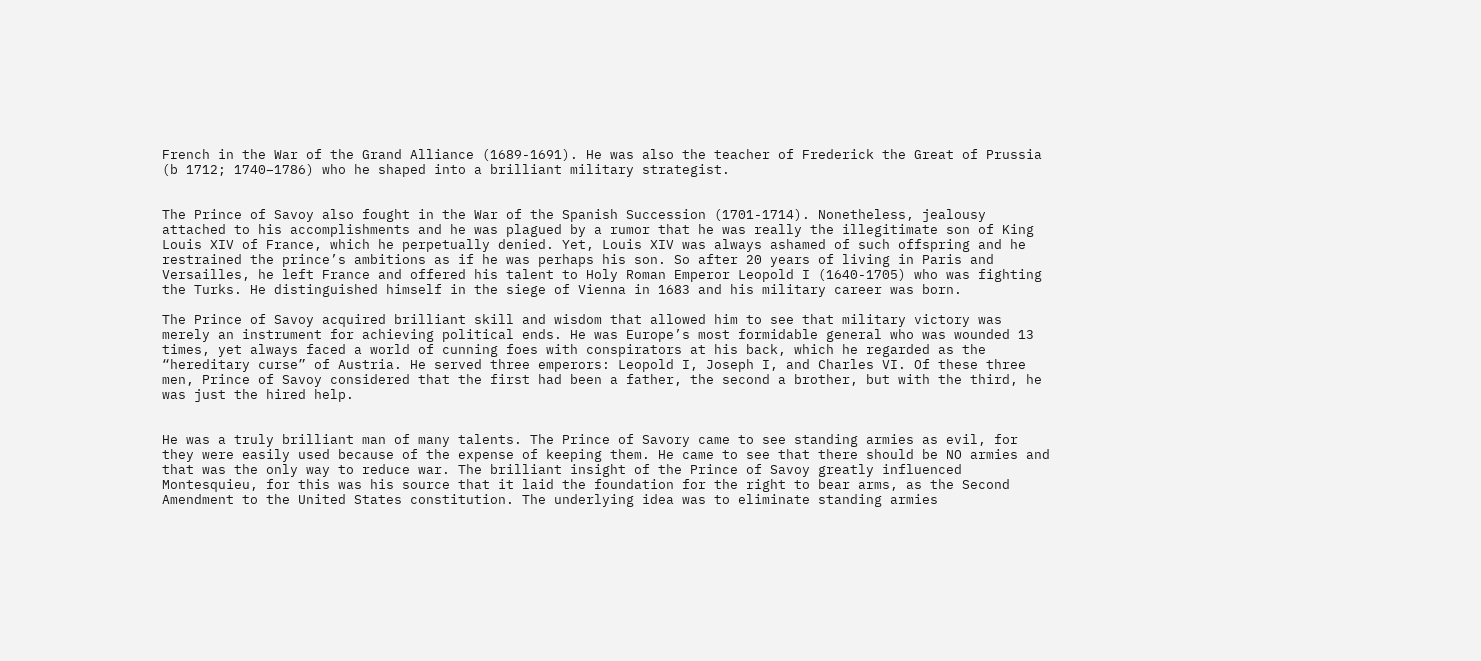French in the War of the Grand Alliance (1689-1691). He was also the teacher of Frederick the Great of Prussia (b 1712; 1740–1786) who he shaped into a brilliant military strategist.


The Prince of Savoy also fought in the War of the Spanish Succession (1701-1714). Nonetheless, jealousy attached to his accomplishments and he was plagued by a rumor that he was really the illegitimate son of King Louis XIV of France, which he perpetually denied. Yet, Louis XIV was always ashamed of such offspring and he restrained the prince’s ambitions as if he was perhaps his son. So after 20 years of living in Paris and Versailles, he left France and offered his talent to Holy Roman Emperor Leopold I (1640-1705) who was fighting the Turks. He distinguished himself in the siege of Vienna in 1683 and his military career was born.

The Prince of Savoy acquired brilliant skill and wisdom that allowed him to see that military victory was merely an instrument for achieving political ends. He was Europe’s most formidable general who was wounded 13 times, yet always faced a world of cunning foes with conspirators at his back, which he regarded as the “hereditary curse” of Austria. He served three emperors: Leopold I, Joseph I, and Charles VI. Of these three men, Prince of Savoy considered that the first had been a father, the second a brother, but with the third, he was just the hired help.


He was a truly brilliant man of many talents. The Prince of Savory came to see standing armies as evil, for they were easily used because of the expense of keeping them. He came to see that there should be NO armies and that was the only way to reduce war. The brilliant insight of the Prince of Savoy greatly influenced Montesquieu, for this was his source that it laid the foundation for the right to bear arms, as the Second Amendment to the United States constitution. The underlying idea was to eliminate standing armies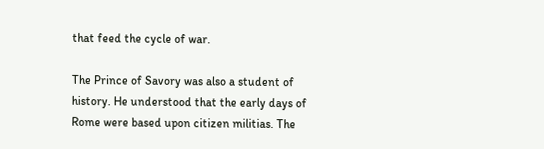that feed the cycle of war.

The Prince of Savory was also a student of history. He understood that the early days of Rome were based upon citizen militias. The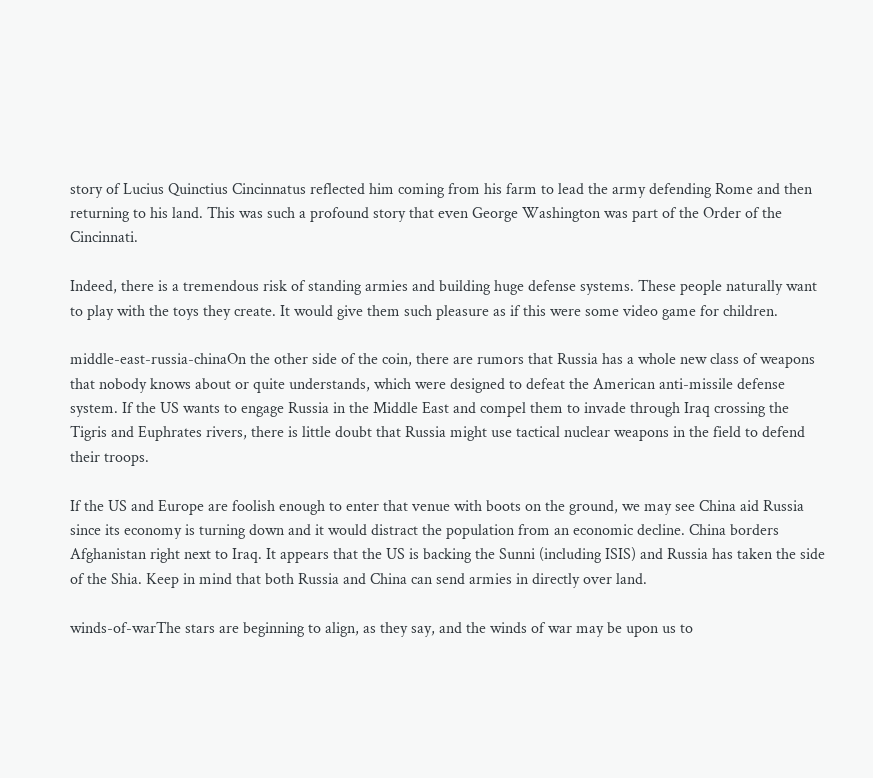story of Lucius Quinctius Cincinnatus reflected him coming from his farm to lead the army defending Rome and then returning to his land. This was such a profound story that even George Washington was part of the Order of the Cincinnati.

Indeed, there is a tremendous risk of standing armies and building huge defense systems. These people naturally want to play with the toys they create. It would give them such pleasure as if this were some video game for children.

middle-east-russia-chinaOn the other side of the coin, there are rumors that Russia has a whole new class of weapons that nobody knows about or quite understands, which were designed to defeat the American anti-missile defense system. If the US wants to engage Russia in the Middle East and compel them to invade through Iraq crossing the Tigris and Euphrates rivers, there is little doubt that Russia might use tactical nuclear weapons in the field to defend their troops.

If the US and Europe are foolish enough to enter that venue with boots on the ground, we may see China aid Russia since its economy is turning down and it would distract the population from an economic decline. China borders Afghanistan right next to Iraq. It appears that the US is backing the Sunni (including ISIS) and Russia has taken the side of the Shia. Keep in mind that both Russia and China can send armies in directly over land.

winds-of-warThe stars are beginning to align, as they say, and the winds of war may be upon us to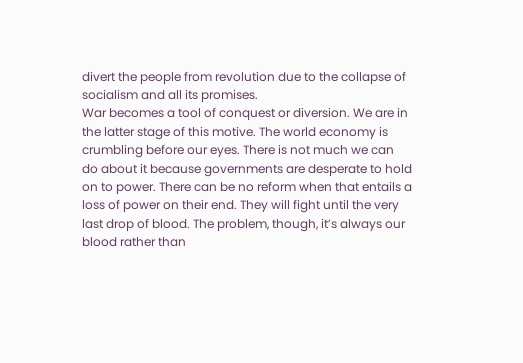divert the people from revolution due to the collapse of socialism and all its promises.
War becomes a tool of conquest or diversion. We are in the latter stage of this motive. The world economy is crumbling before our eyes. There is not much we can do about it because governments are desperate to hold on to power. There can be no reform when that entails a loss of power on their end. They will fight until the very last drop of blood. The problem, though, it’s always our blood rather than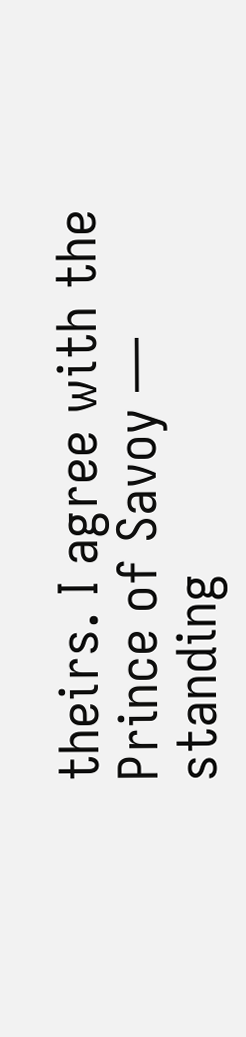theirs. I agree with the Prince of Savoy — standing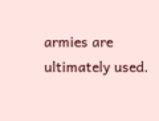armies are ultimately used.